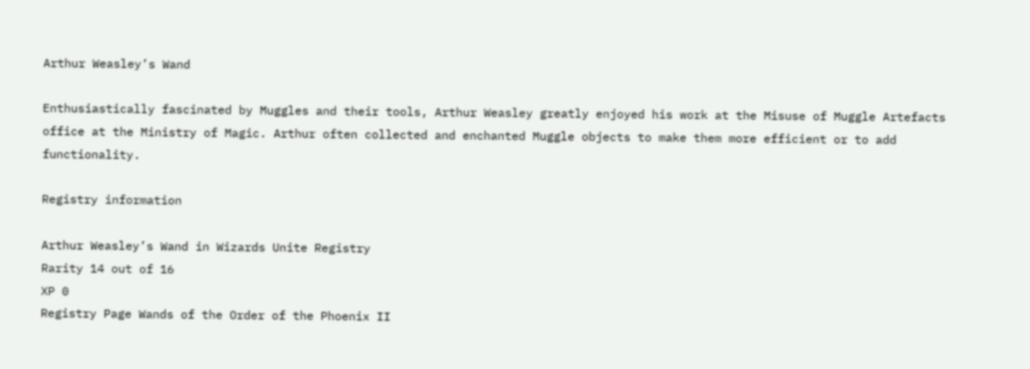Arthur Weasley’s Wand

Enthusiastically fascinated by Muggles and their tools, Arthur Weasley greatly enjoyed his work at the Misuse of Muggle Artefacts office at the Ministry of Magic. Arthur often collected and enchanted Muggle objects to make them more efficient or to add functionality.

Registry information

Arthur Weasley’s Wand in Wizards Unite Registry
Rarity 14 out of 16
XP 0
Registry Page Wands of the Order of the Phoenix II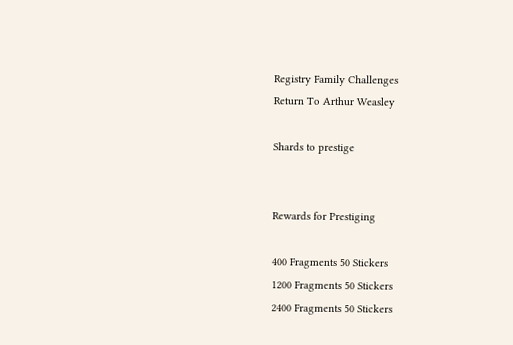Registry Family Challenges
Return To Arthur Weasley

Shards to prestige


Rewards for Prestiging

400 Fragments 50 Stickers
1200 Fragments 50 Stickers
2400 Fragments 50 Stickers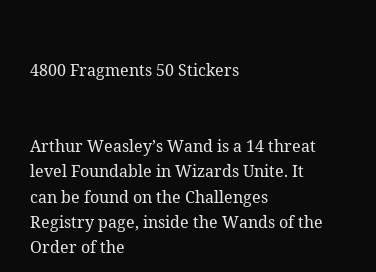4800 Fragments 50 Stickers


Arthur Weasley’s Wand is a 14 threat level Foundable in Wizards Unite. It can be found on the Challenges Registry page, inside the Wands of the Order of the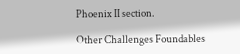Phoenix II section.

Other Challenges Foundables